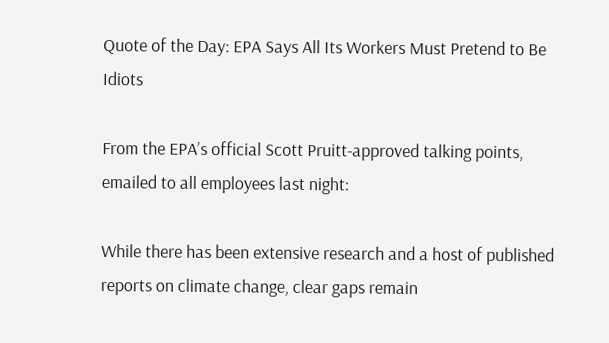Quote of the Day: EPA Says All Its Workers Must Pretend to Be Idiots

From the EPA’s official Scott Pruitt-approved talking points, emailed to all employees last night:

While there has been extensive research and a host of published reports on climate change, clear gaps remain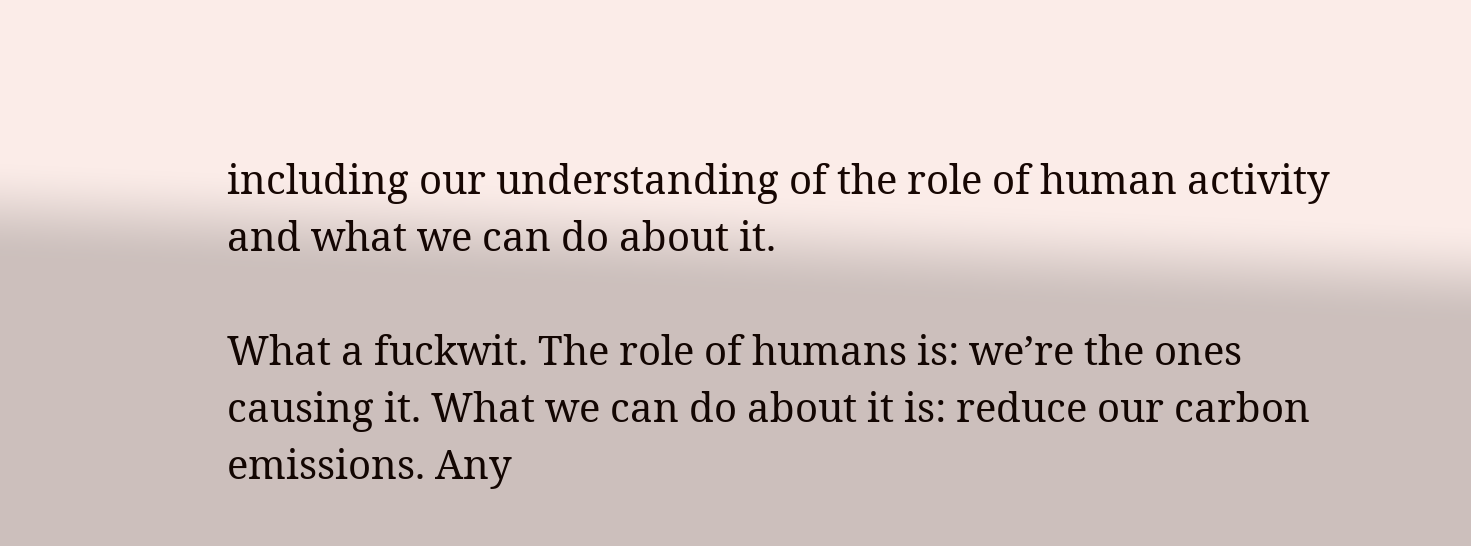including our understanding of the role of human activity and what we can do about it.

What a fuckwit. The role of humans is: we’re the ones causing it. What we can do about it is: reduce our carbon emissions. Any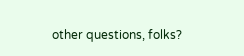other questions, folks?